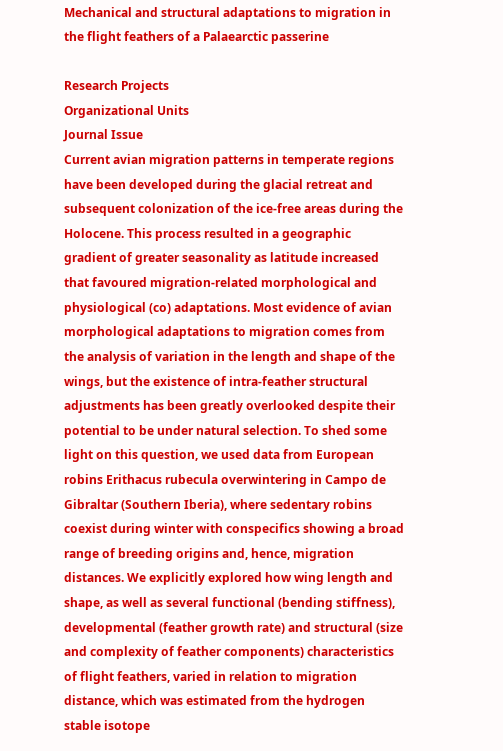Mechanical and structural adaptations to migration in the flight feathers of a Palaearctic passerine

Research Projects
Organizational Units
Journal Issue
Current avian migration patterns in temperate regions have been developed during the glacial retreat and subsequent colonization of the ice-free areas during the Holocene. This process resulted in a geographic gradient of greater seasonality as latitude increased that favoured migration-related morphological and physiological (co) adaptations. Most evidence of avian morphological adaptations to migration comes from the analysis of variation in the length and shape of the wings, but the existence of intra-feather structural adjustments has been greatly overlooked despite their potential to be under natural selection. To shed some light on this question, we used data from European robins Erithacus rubecula overwintering in Campo de Gibraltar (Southern Iberia), where sedentary robins coexist during winter with conspecifics showing a broad range of breeding origins and, hence, migration distances. We explicitly explored how wing length and shape, as well as several functional (bending stiffness), developmental (feather growth rate) and structural (size and complexity of feather components) characteristics of flight feathers, varied in relation to migration distance, which was estimated from the hydrogen stable isotope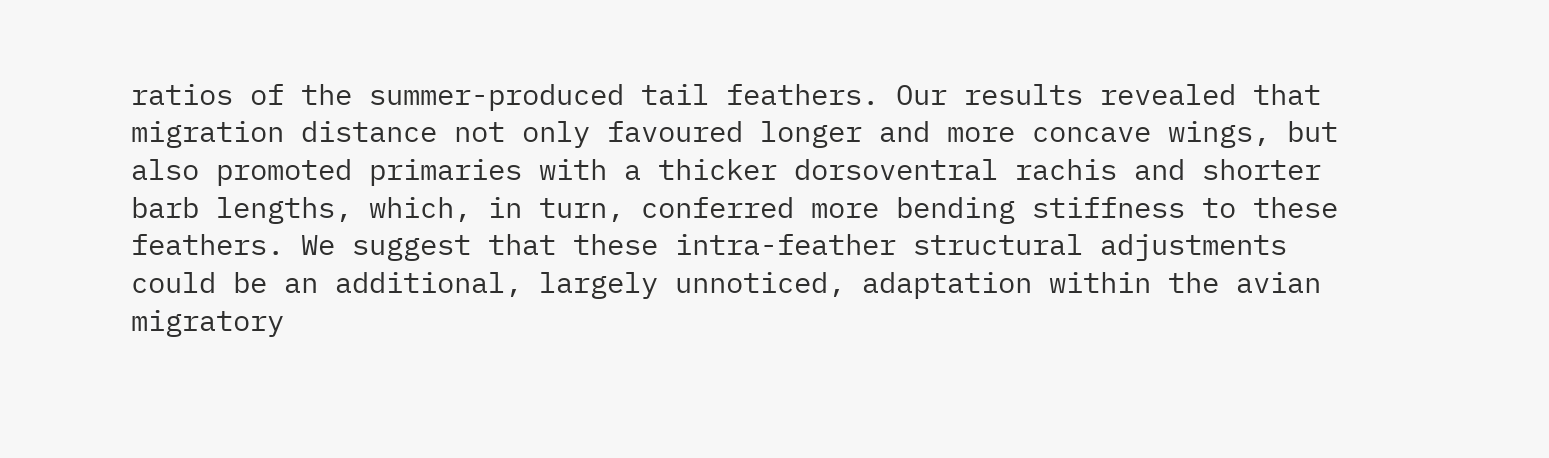ratios of the summer-produced tail feathers. Our results revealed that migration distance not only favoured longer and more concave wings, but also promoted primaries with a thicker dorsoventral rachis and shorter barb lengths, which, in turn, conferred more bending stiffness to these feathers. We suggest that these intra-feather structural adjustments could be an additional, largely unnoticed, adaptation within the avian migratory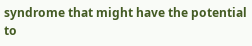syndrome that might have the potential to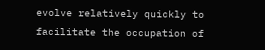evolve relatively quickly to facilitate the occupation of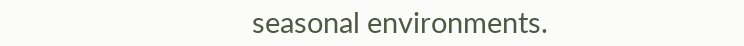seasonal environments.